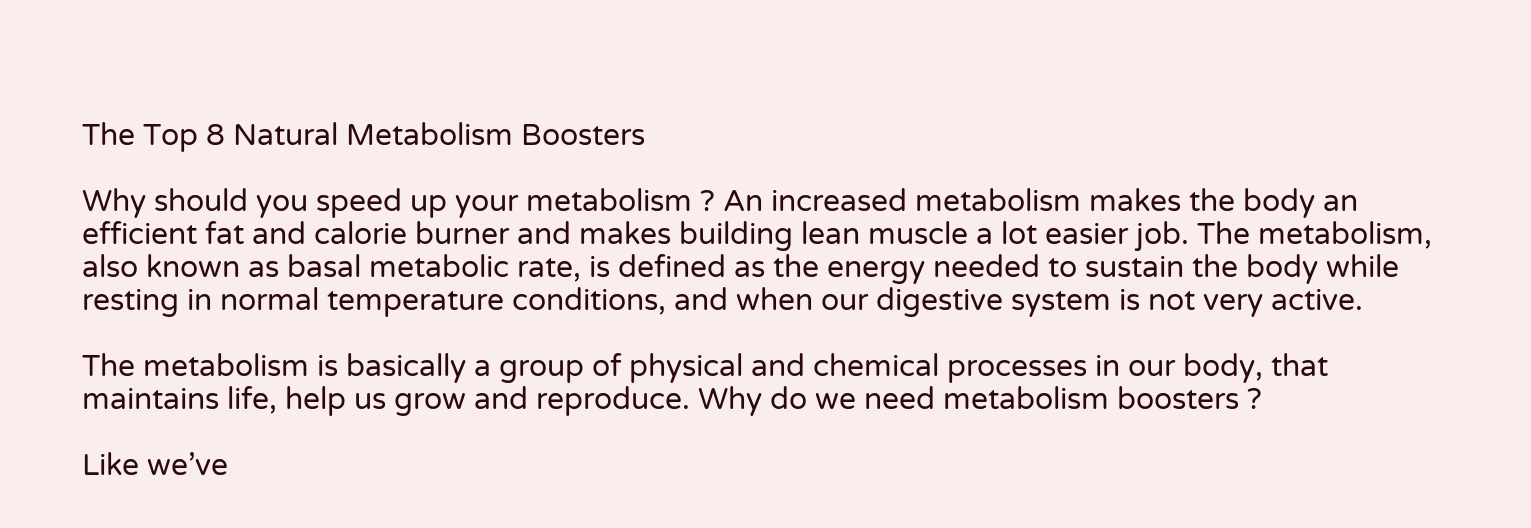The Top 8 Natural Metabolism Boosters

Why should you speed up your metabolism ? An increased metabolism makes the body an efficient fat and calorie burner and makes building lean muscle a lot easier job. The metabolism, also known as basal metabolic rate, is defined as the energy needed to sustain the body while resting in normal temperature conditions, and when our digestive system is not very active.

The metabolism is basically a group of physical and chemical processes in our body, that maintains life, help us grow and reproduce. Why do we need metabolism boosters ?

Like we’ve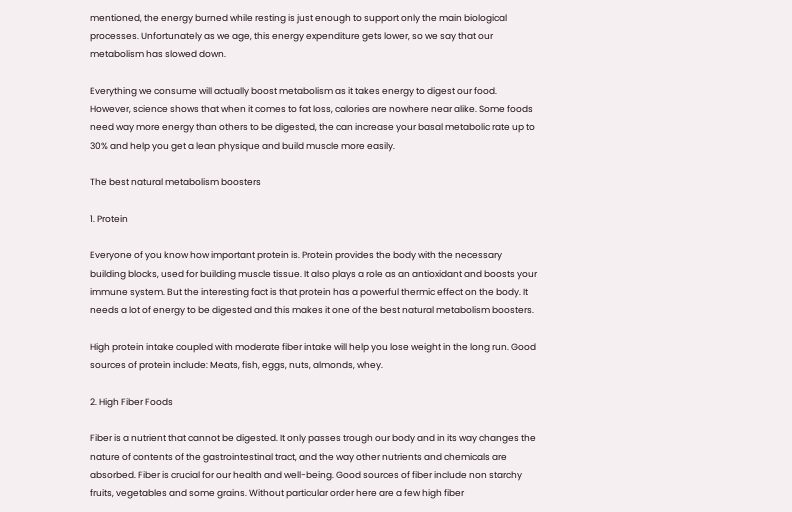mentioned, the energy burned while resting is just enough to support only the main biological processes. Unfortunately as we age, this energy expenditure gets lower, so we say that our metabolism has slowed down.

Everything we consume will actually boost metabolism as it takes energy to digest our food. However, science shows that when it comes to fat loss, calories are nowhere near alike. Some foods need way more energy than others to be digested, the can increase your basal metabolic rate up to 30% and help you get a lean physique and build muscle more easily.

The best natural metabolism boosters

1. Protein

Everyone of you know how important protein is. Protein provides the body with the necessary building blocks, used for building muscle tissue. It also plays a role as an antioxidant and boosts your immune system. But the interesting fact is that protein has a powerful thermic effect on the body. It needs a lot of energy to be digested and this makes it one of the best natural metabolism boosters.

High protein intake coupled with moderate fiber intake will help you lose weight in the long run. Good sources of protein include: Meats, fish, eggs, nuts, almonds, whey.

2. High Fiber Foods

Fiber is a nutrient that cannot be digested. It only passes trough our body and in its way changes the nature of contents of the gastrointestinal tract, and the way other nutrients and chemicals are absorbed. Fiber is crucial for our health and well-being. Good sources of fiber include non starchy fruits, vegetables and some grains. Without particular order here are a few high fiber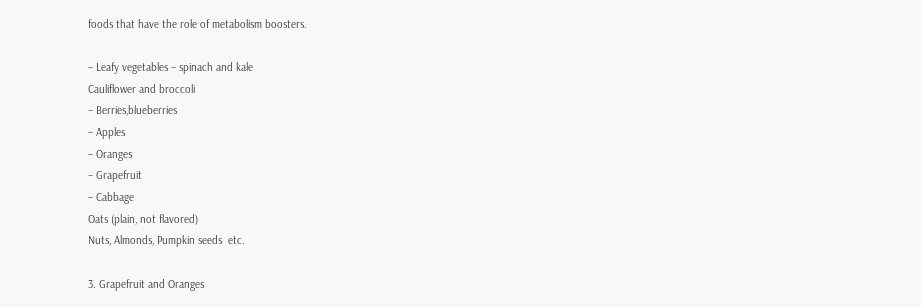foods that have the role of metabolism boosters.

– Leafy vegetables – spinach and kale
Cauliflower and broccoli
– Berries,blueberries
– Apples
– Oranges
– Grapefruit
– Cabbage
Oats (plain, not flavored)
Nuts, Almonds, Pumpkin seeds  etc.

3. Grapefruit and Oranges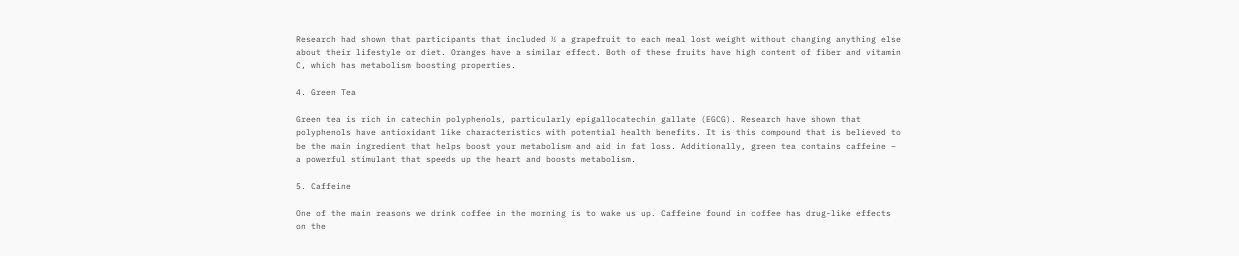Research had shown that participants that included ½ a grapefruit to each meal lost weight without changing anything else about their lifestyle or diet. Oranges have a similar effect. Both of these fruits have high content of fiber and vitamin C, which has metabolism boosting properties.

4. Green Tea

Green tea is rich in catechin polyphenols, particularly epigallocatechin gallate (EGCG). Research have shown that polyphenols have antioxidant like characteristics with potential health benefits. It is this compound that is believed to be the main ingredient that helps boost your metabolism and aid in fat loss. Additionally, green tea contains caffeine – a powerful stimulant that speeds up the heart and boosts metabolism.

5. Caffeine

One of the main reasons we drink coffee in the morning is to wake us up. Caffeine found in coffee has drug-like effects on the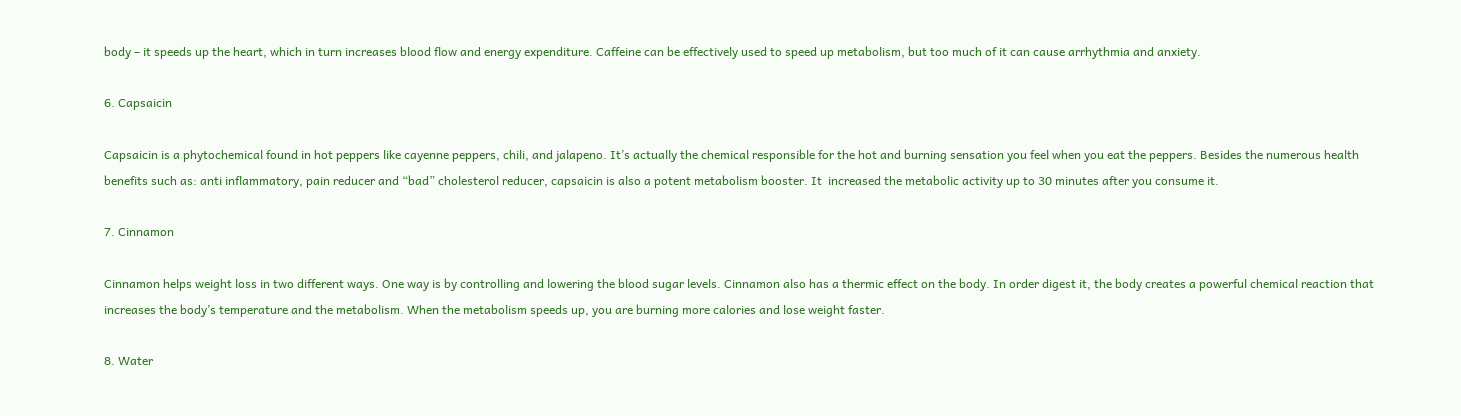body – it speeds up the heart, which in turn increases blood flow and energy expenditure. Caffeine can be effectively used to speed up metabolism, but too much of it can cause arrhythmia and anxiety.

6. Capsaicin

Capsaicin is a phytochemical found in hot peppers like cayenne peppers, chili, and jalapeno. It’s actually the chemical responsible for the hot and burning sensation you feel when you eat the peppers. Besides the numerous health benefits such as: anti inflammatory, pain reducer and “bad” cholesterol reducer, capsaicin is also a potent metabolism booster. It  increased the metabolic activity up to 30 minutes after you consume it.

7. Cinnamon

Cinnamon helps weight loss in two different ways. One way is by controlling and lowering the blood sugar levels. Cinnamon also has a thermic effect on the body. In order digest it, the body creates a powerful chemical reaction that increases the body’s temperature and the metabolism. When the metabolism speeds up, you are burning more calories and lose weight faster.

8. Water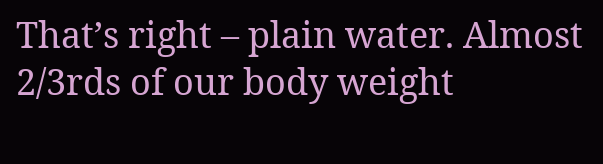That’s right – plain water. Almost 2/3rds of our body weight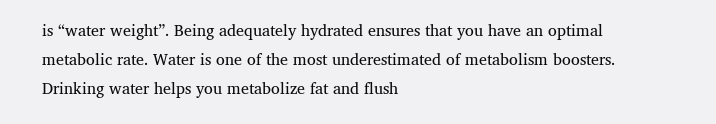is “water weight”. Being adequately hydrated ensures that you have an optimal metabolic rate. Water is one of the most underestimated of metabolism boosters. Drinking water helps you metabolize fat and flush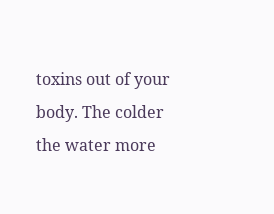toxins out of your body. The colder the water more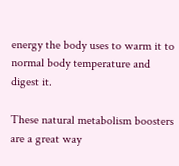energy the body uses to warm it to normal body temperature and digest it.

These natural metabolism boosters are a great way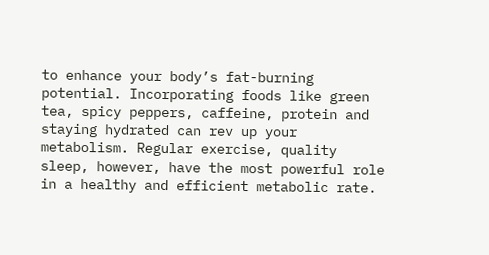to enhance your body’s fat-burning potential. Incorporating foods like green tea, spicy peppers, caffeine, protein and staying hydrated can rev up your metabolism. Regular exercise, quality sleep, however, have the most powerful role in a healthy and efficient metabolic rate.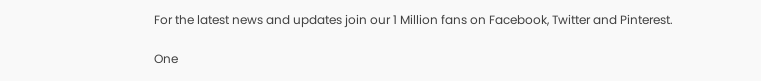For the latest news and updates join our 1 Million fans on Facebook, Twitter and Pinterest.

One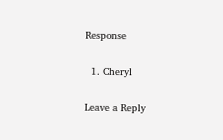Response

  1. Cheryl

Leave a Reply